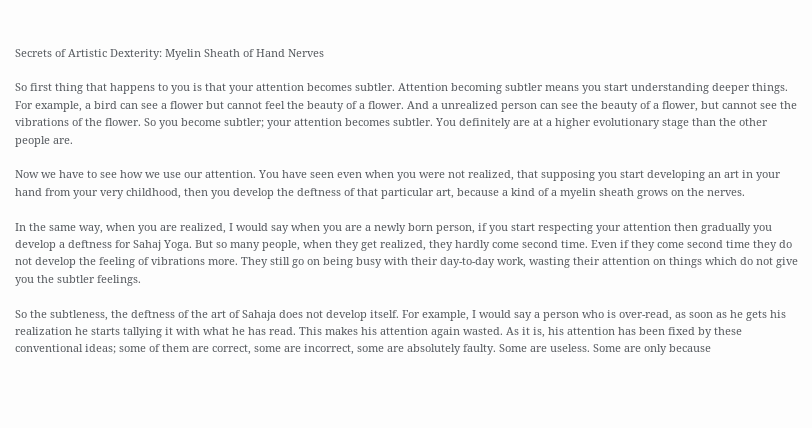Secrets of Artistic Dexterity: Myelin Sheath of Hand Nerves

So first thing that happens to you is that your attention becomes subtler. Attention becoming subtler means you start understanding deeper things. For example, a bird can see a flower but cannot feel the beauty of a flower. And a unrealized person can see the beauty of a flower, but cannot see the vibrations of the flower. So you become subtler; your attention becomes subtler. You definitely are at a higher evolutionary stage than the other people are.

Now we have to see how we use our attention. You have seen even when you were not realized, that supposing you start developing an art in your hand from your very childhood, then you develop the deftness of that particular art, because a kind of a myelin sheath grows on the nerves.

In the same way, when you are realized, I would say when you are a newly born person, if you start respecting your attention then gradually you develop a deftness for Sahaj Yoga. But so many people, when they get realized, they hardly come second time. Even if they come second time they do not develop the feeling of vibrations more. They still go on being busy with their day-to-day work, wasting their attention on things which do not give you the subtler feelings.

So the subtleness, the deftness of the art of Sahaja does not develop itself. For example, I would say a person who is over-read, as soon as he gets his realization he starts tallying it with what he has read. This makes his attention again wasted. As it is, his attention has been fixed by these conventional ideas; some of them are correct, some are incorrect, some are absolutely faulty. Some are useless. Some are only because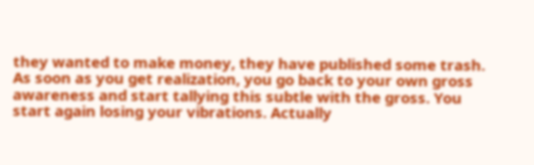they wanted to make money, they have published some trash. As soon as you get realization, you go back to your own gross awareness and start tallying this subtle with the gross. You start again losing your vibrations. Actually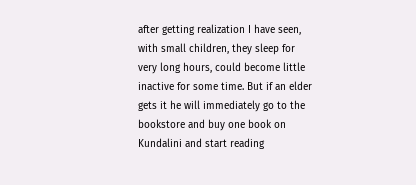after getting realization I have seen, with small children, they sleep for very long hours, could become little inactive for some time. But if an elder gets it he will immediately go to the bookstore and buy one book on Kundalini and start reading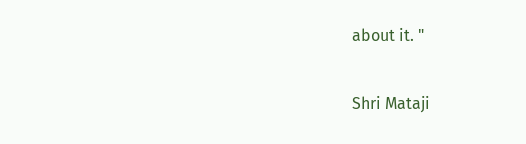about it. "

Shri Mataji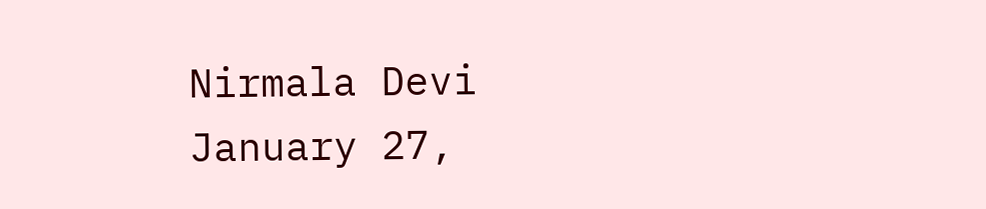Nirmala Devi
January 27,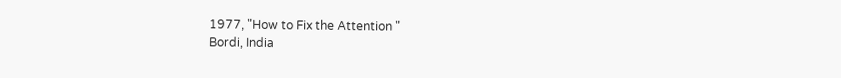1977, "How to Fix the Attention "
Bordi, India